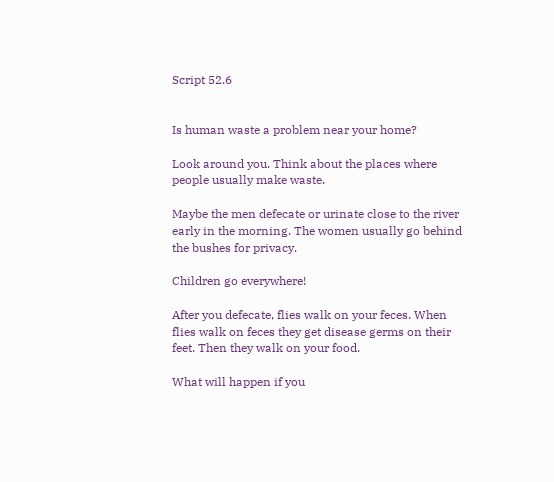Script 52.6


Is human waste a problem near your home?

Look around you. Think about the places where people usually make waste.

Maybe the men defecate or urinate close to the river early in the morning. The women usually go behind the bushes for privacy.

Children go everywhere!

After you defecate, flies walk on your feces. When flies walk on feces they get disease germs on their feet. Then they walk on your food.

What will happen if you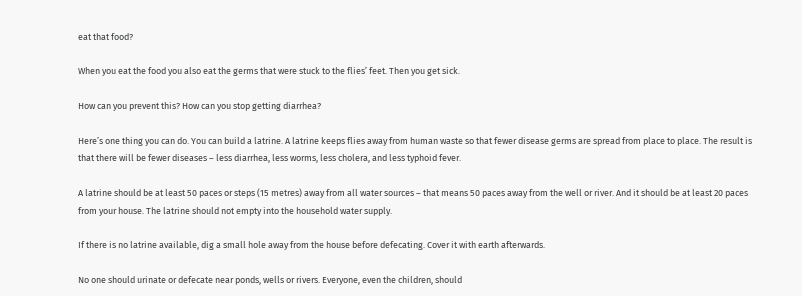eat that food?

When you eat the food you also eat the germs that were stuck to the flies’ feet. Then you get sick.

How can you prevent this? How can you stop getting diarrhea?

Here’s one thing you can do. You can build a latrine. A latrine keeps flies away from human waste so that fewer disease germs are spread from place to place. The result is that there will be fewer diseases – less diarrhea, less worms, less cholera, and less typhoid fever.

A latrine should be at least 50 paces or steps (15 metres) away from all water sources – that means 50 paces away from the well or river. And it should be at least 20 paces from your house. The latrine should not empty into the household water supply.

If there is no latrine available, dig a small hole away from the house before defecating. Cover it with earth afterwards.

No one should urinate or defecate near ponds, wells or rivers. Everyone, even the children, should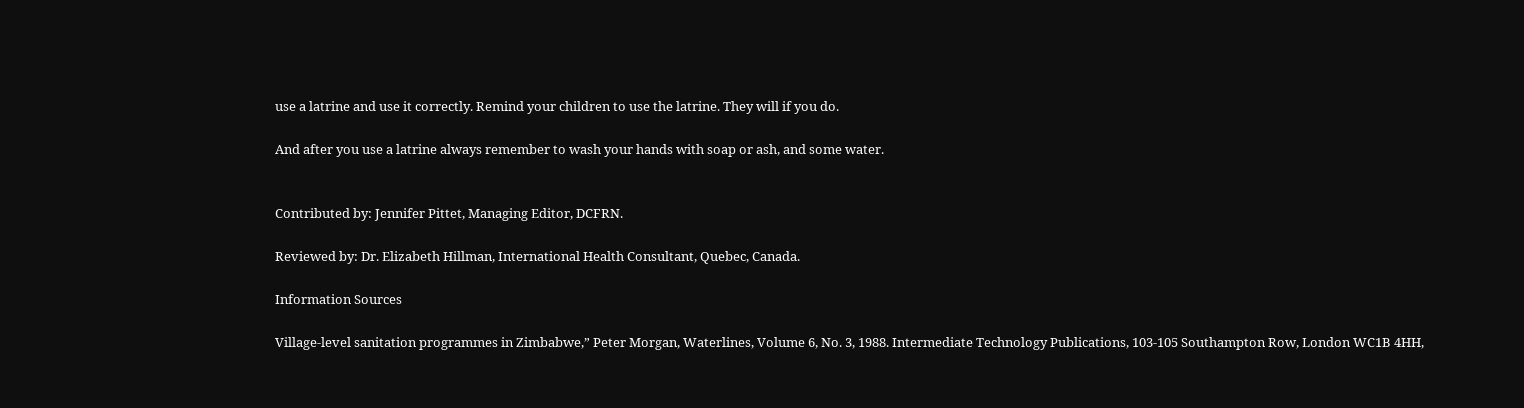use a latrine and use it correctly. Remind your children to use the latrine. They will if you do.

And after you use a latrine always remember to wash your hands with soap or ash, and some water.


Contributed by: Jennifer Pittet, Managing Editor, DCFRN.

Reviewed by: Dr. Elizabeth Hillman, International Health Consultant, Quebec, Canada.

Information Sources

Village-level sanitation programmes in Zimbabwe,” Peter Morgan, Waterlines, Volume 6, No. 3, 1988. Intermediate Technology Publications, 103-105 Southampton Row, London WC1B 4HH,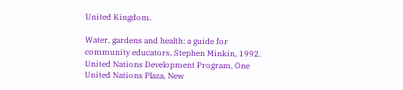United Kingdom.

Water, gardens and health: a guide for community educators, Stephen Minkin, 1992. United Nations Development Program, One United Nations Plaza, New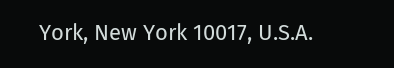York, New York 10017, U.S.A.